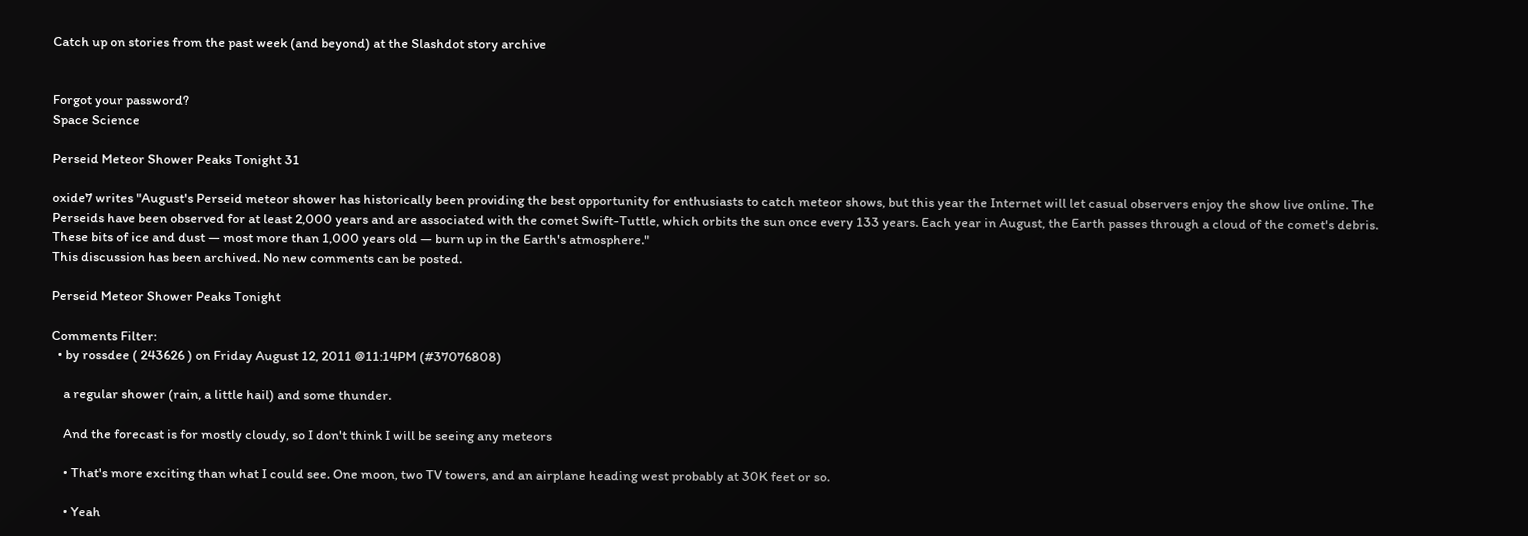Catch up on stories from the past week (and beyond) at the Slashdot story archive


Forgot your password?
Space Science

Perseid Meteor Shower Peaks Tonight 31

oxide7 writes "August's Perseid meteor shower has historically been providing the best opportunity for enthusiasts to catch meteor shows, but this year the Internet will let casual observers enjoy the show live online. The Perseids have been observed for at least 2,000 years and are associated with the comet Swift-Tuttle, which orbits the sun once every 133 years. Each year in August, the Earth passes through a cloud of the comet's debris. These bits of ice and dust — most more than 1,000 years old — burn up in the Earth's atmosphere."
This discussion has been archived. No new comments can be posted.

Perseid Meteor Shower Peaks Tonight

Comments Filter:
  • by rossdee ( 243626 ) on Friday August 12, 2011 @11:14PM (#37076808)

    a regular shower (rain, a little hail) and some thunder.

    And the forecast is for mostly cloudy, so I don't think I will be seeing any meteors

    • That's more exciting than what I could see. One moon, two TV towers, and an airplane heading west probably at 30K feet or so.

    • Yeah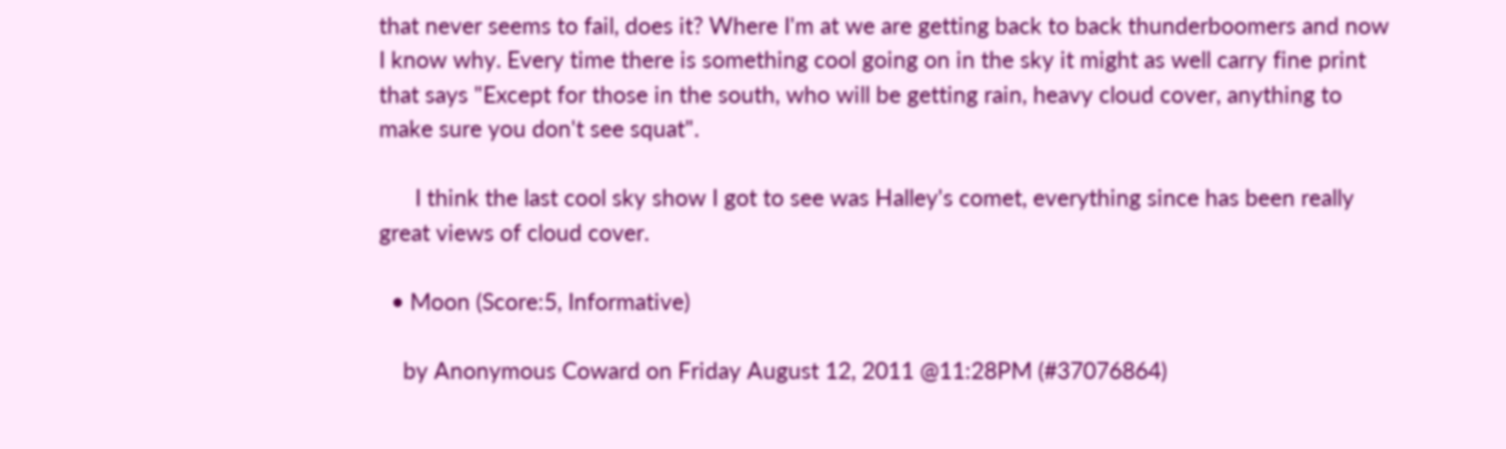that never seems to fail, does it? Where I'm at we are getting back to back thunderboomers and now I know why. Every time there is something cool going on in the sky it might as well carry fine print that says "Except for those in the south, who will be getting rain, heavy cloud cover, anything to make sure you don't see squat".

      I think the last cool sky show I got to see was Halley's comet, everything since has been really great views of cloud cover.

  • Moon (Score:5, Informative)

    by Anonymous Coward on Friday August 12, 2011 @11:28PM (#37076864)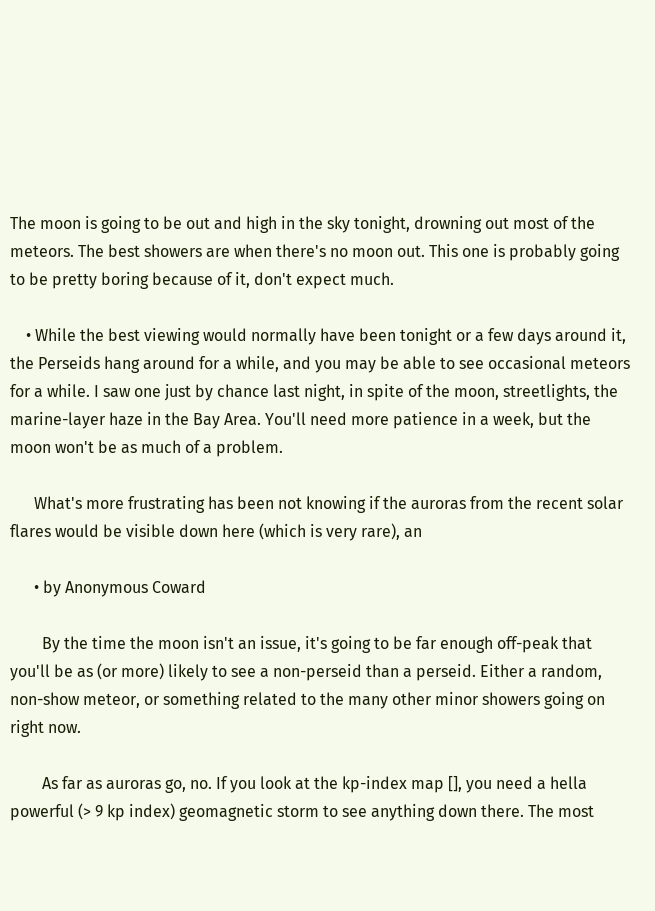The moon is going to be out and high in the sky tonight, drowning out most of the meteors. The best showers are when there's no moon out. This one is probably going to be pretty boring because of it, don't expect much.

    • While the best viewing would normally have been tonight or a few days around it, the Perseids hang around for a while, and you may be able to see occasional meteors for a while. I saw one just by chance last night, in spite of the moon, streetlights, the marine-layer haze in the Bay Area. You'll need more patience in a week, but the moon won't be as much of a problem.

      What's more frustrating has been not knowing if the auroras from the recent solar flares would be visible down here (which is very rare), an

      • by Anonymous Coward

        By the time the moon isn't an issue, it's going to be far enough off-peak that you'll be as (or more) likely to see a non-perseid than a perseid. Either a random, non-show meteor, or something related to the many other minor showers going on right now.

        As far as auroras go, no. If you look at the kp-index map [], you need a hella powerful (> 9 kp index) geomagnetic storm to see anything down there. The most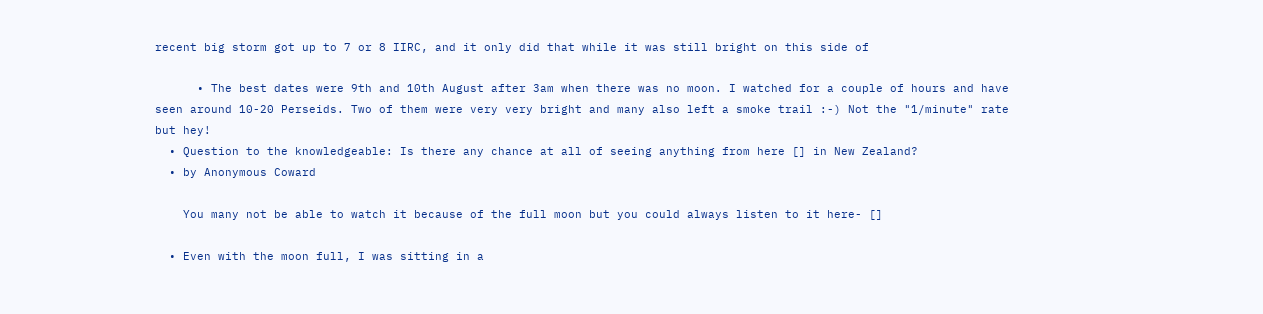recent big storm got up to 7 or 8 IIRC, and it only did that while it was still bright on this side of

      • The best dates were 9th and 10th August after 3am when there was no moon. I watched for a couple of hours and have seen around 10-20 Perseids. Two of them were very very bright and many also left a smoke trail :-) Not the "1/minute" rate but hey!
  • Question to the knowledgeable: Is there any chance at all of seeing anything from here [] in New Zealand?
  • by Anonymous Coward

    You many not be able to watch it because of the full moon but you could always listen to it here- []

  • Even with the moon full, I was sitting in a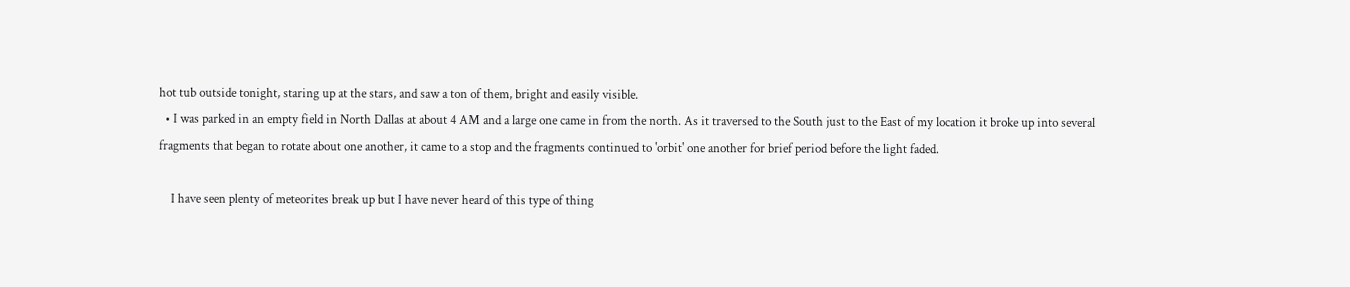hot tub outside tonight, staring up at the stars, and saw a ton of them, bright and easily visible.
  • I was parked in an empty field in North Dallas at about 4 AM and a large one came in from the north. As it traversed to the South just to the East of my location it broke up into several fragments that began to rotate about one another, it came to a stop and the fragments continued to 'orbit' one another for brief period before the light faded.

    I have seen plenty of meteorites break up but I have never heard of this type of thing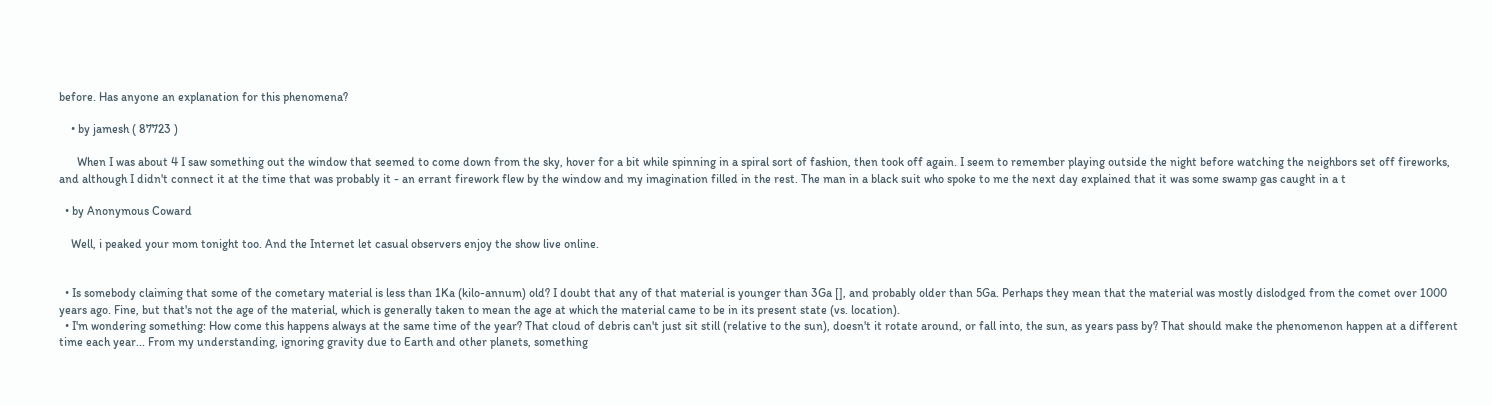before. Has anyone an explanation for this phenomena?

    • by jamesh ( 87723 )

      When I was about 4 I saw something out the window that seemed to come down from the sky, hover for a bit while spinning in a spiral sort of fashion, then took off again. I seem to remember playing outside the night before watching the neighbors set off fireworks, and although I didn't connect it at the time that was probably it - an errant firework flew by the window and my imagination filled in the rest. The man in a black suit who spoke to me the next day explained that it was some swamp gas caught in a t

  • by Anonymous Coward

    Well, i peaked your mom tonight too. And the Internet let casual observers enjoy the show live online.


  • Is somebody claiming that some of the cometary material is less than 1Ka (kilo-annum) old? I doubt that any of that material is younger than 3Ga [], and probably older than 5Ga. Perhaps they mean that the material was mostly dislodged from the comet over 1000 years ago. Fine, but that's not the age of the material, which is generally taken to mean the age at which the material came to be in its present state (vs. location).
  • I'm wondering something: How come this happens always at the same time of the year? That cloud of debris can't just sit still (relative to the sun), doesn't it rotate around, or fall into, the sun, as years pass by? That should make the phenomenon happen at a different time each year... From my understanding, ignoring gravity due to Earth and other planets, something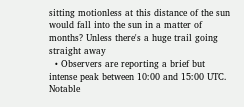sitting motionless at this distance of the sun would fall into the sun in a matter of months? Unless there's a huge trail going straight away
  • Observers are reporting a brief but intense peak between 10:00 and 15:00 UTC. Notable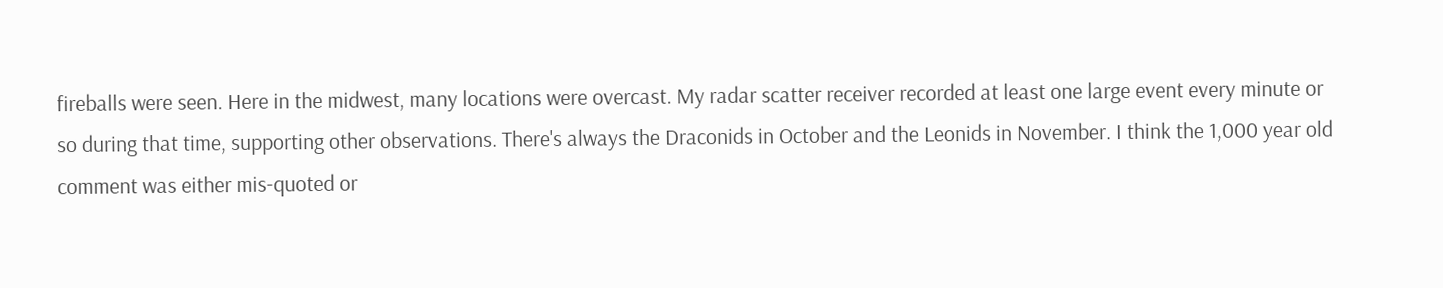fireballs were seen. Here in the midwest, many locations were overcast. My radar scatter receiver recorded at least one large event every minute or so during that time, supporting other observations. There's always the Draconids in October and the Leonids in November. I think the 1,000 year old comment was either mis-quoted or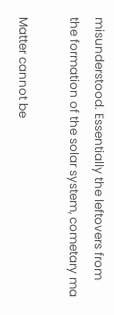misunderstood. Essentially the leftovers from the formation of the solar system, cometary ma

Matter cannot be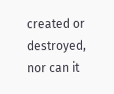created or destroyed, nor can it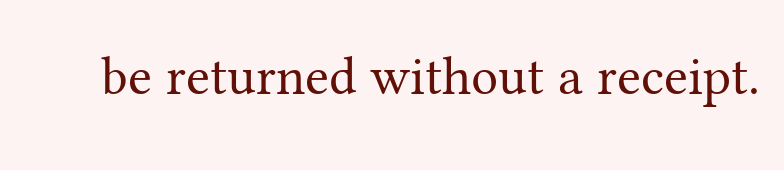be returned without a receipt.